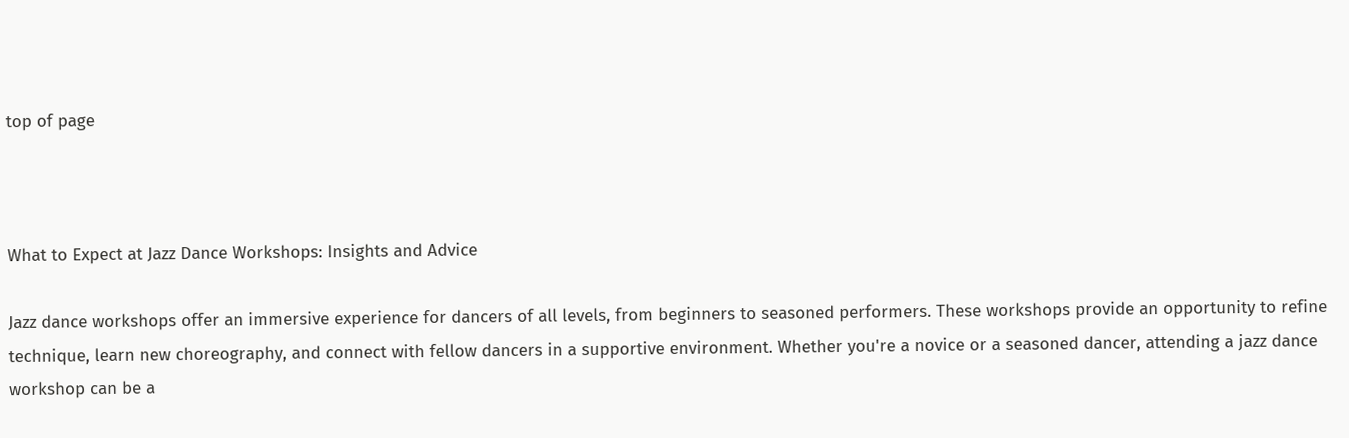top of page



What to Expect at Jazz Dance Workshops: Insights and Advice

Jazz dance workshops offer an immersive experience for dancers of all levels, from beginners to seasoned performers. These workshops provide an opportunity to refine technique, learn new choreography, and connect with fellow dancers in a supportive environment. Whether you're a novice or a seasoned dancer, attending a jazz dance workshop can be a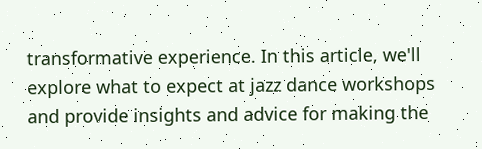transformative experience. In this article, we'll explore what to expect at jazz dance workshops and provide insights and advice for making the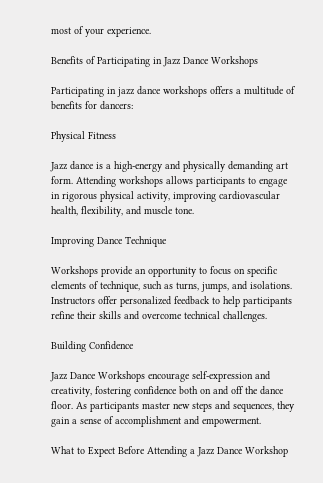most of your experience.

Benefits of Participating in Jazz Dance Workshops

Participating in jazz dance workshops offers a multitude of benefits for dancers:

Physical Fitness

Jazz dance is a high-energy and physically demanding art form. Attending workshops allows participants to engage in rigorous physical activity, improving cardiovascular health, flexibility, and muscle tone.

Improving Dance Technique

Workshops provide an opportunity to focus on specific elements of technique, such as turns, jumps, and isolations. Instructors offer personalized feedback to help participants refine their skills and overcome technical challenges.

Building Confidence

Jazz Dance Workshops encourage self-expression and creativity, fostering confidence both on and off the dance floor. As participants master new steps and sequences, they gain a sense of accomplishment and empowerment.

What to Expect Before Attending a Jazz Dance Workshop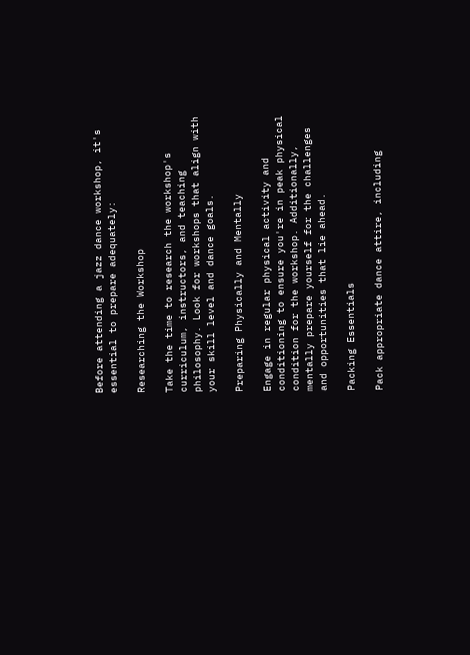Before attending a jazz dance workshop, it's essential to prepare adequately:

Researching the Workshop

Take the time to research the workshop's curriculum, instructors, and teaching philosophy. Look for workshops that align with your skill level and dance goals.

Preparing Physically and Mentally

Engage in regular physical activity and conditioning to ensure you're in peak physical condition for the workshop. Additionally, mentally prepare yourself for the challenges and opportunities that lie ahead.

Packing Essentials

Pack appropriate dance attire, including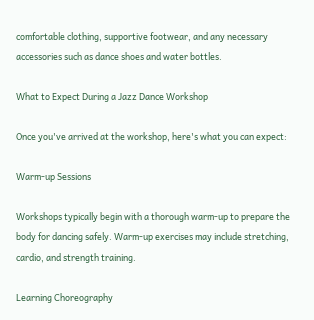comfortable clothing, supportive footwear, and any necessary accessories such as dance shoes and water bottles.

What to Expect During a Jazz Dance Workshop

Once you've arrived at the workshop, here's what you can expect:

Warm-up Sessions

Workshops typically begin with a thorough warm-up to prepare the body for dancing safely. Warm-up exercises may include stretching, cardio, and strength training.

Learning Choreography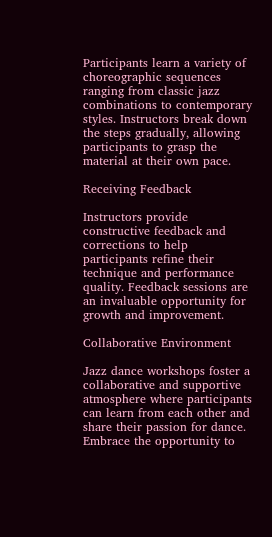Participants learn a variety of choreographic sequences ranging from classic jazz combinations to contemporary styles. Instructors break down the steps gradually, allowing participants to grasp the material at their own pace.

Receiving Feedback

Instructors provide constructive feedback and corrections to help participants refine their technique and performance quality. Feedback sessions are an invaluable opportunity for growth and improvement.

Collaborative Environment

Jazz dance workshops foster a collaborative and supportive atmosphere where participants can learn from each other and share their passion for dance. Embrace the opportunity to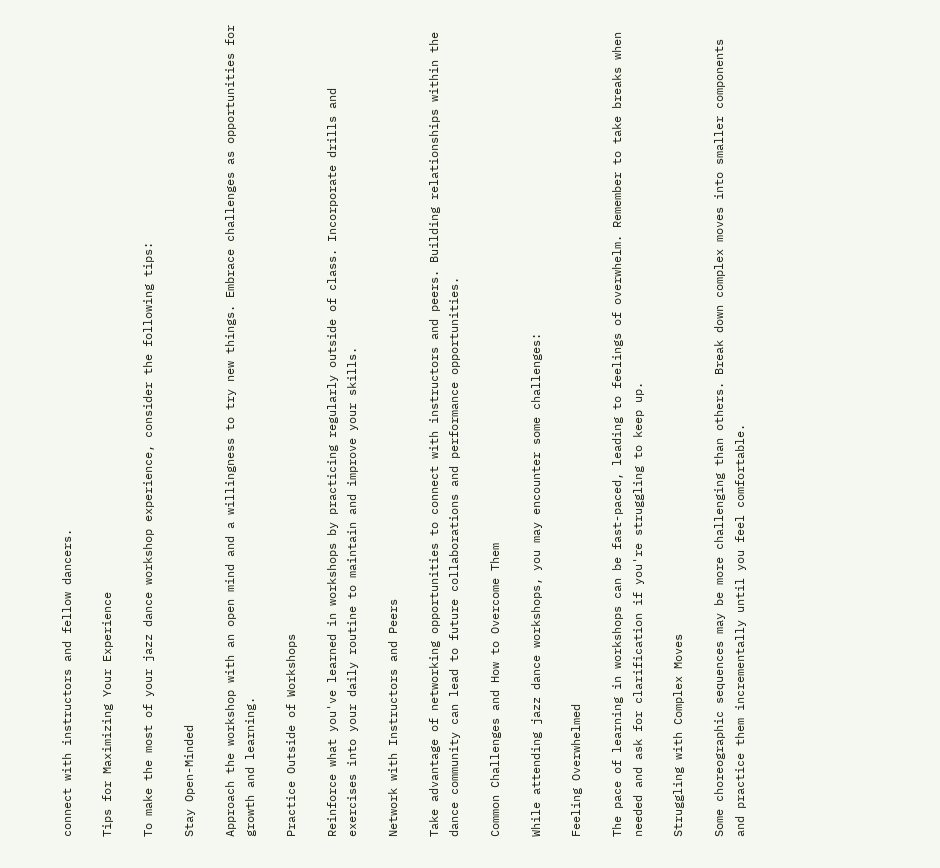connect with instructors and fellow dancers.

Tips for Maximizing Your Experience

To make the most of your jazz dance workshop experience, consider the following tips:

Stay Open-Minded

Approach the workshop with an open mind and a willingness to try new things. Embrace challenges as opportunities for growth and learning.

Practice Outside of Workshops

Reinforce what you've learned in workshops by practicing regularly outside of class. Incorporate drills and exercises into your daily routine to maintain and improve your skills.

Network with Instructors and Peers

Take advantage of networking opportunities to connect with instructors and peers. Building relationships within the dance community can lead to future collaborations and performance opportunities.

Common Challenges and How to Overcome Them

While attending jazz dance workshops, you may encounter some challenges:

Feeling Overwhelmed

The pace of learning in workshops can be fast-paced, leading to feelings of overwhelm. Remember to take breaks when needed and ask for clarification if you're struggling to keep up.

Struggling with Complex Moves

Some choreographic sequences may be more challenging than others. Break down complex moves into smaller components and practice them incrementally until you feel comfortable.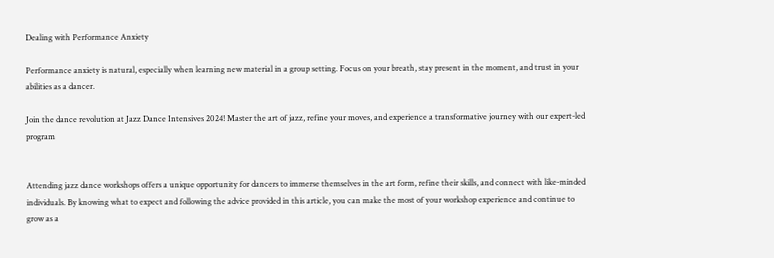Dealing with Performance Anxiety

Performance anxiety is natural, especially when learning new material in a group setting. Focus on your breath, stay present in the moment, and trust in your abilities as a dancer.

Join the dance revolution at Jazz Dance Intensives 2024! Master the art of jazz, refine your moves, and experience a transformative journey with our expert-led program


Attending jazz dance workshops offers a unique opportunity for dancers to immerse themselves in the art form, refine their skills, and connect with like-minded individuals. By knowing what to expect and following the advice provided in this article, you can make the most of your workshop experience and continue to grow as a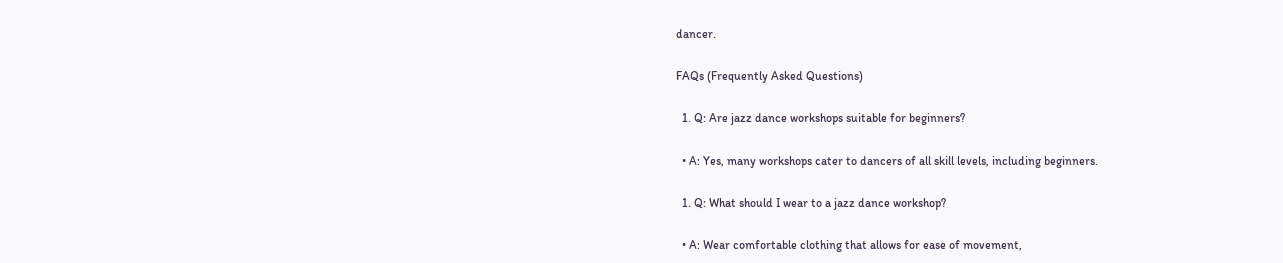dancer.

FAQs (Frequently Asked Questions)

  1. Q: Are jazz dance workshops suitable for beginners?

  • A: Yes, many workshops cater to dancers of all skill levels, including beginners.

  1. Q: What should I wear to a jazz dance workshop?

  • A: Wear comfortable clothing that allows for ease of movement,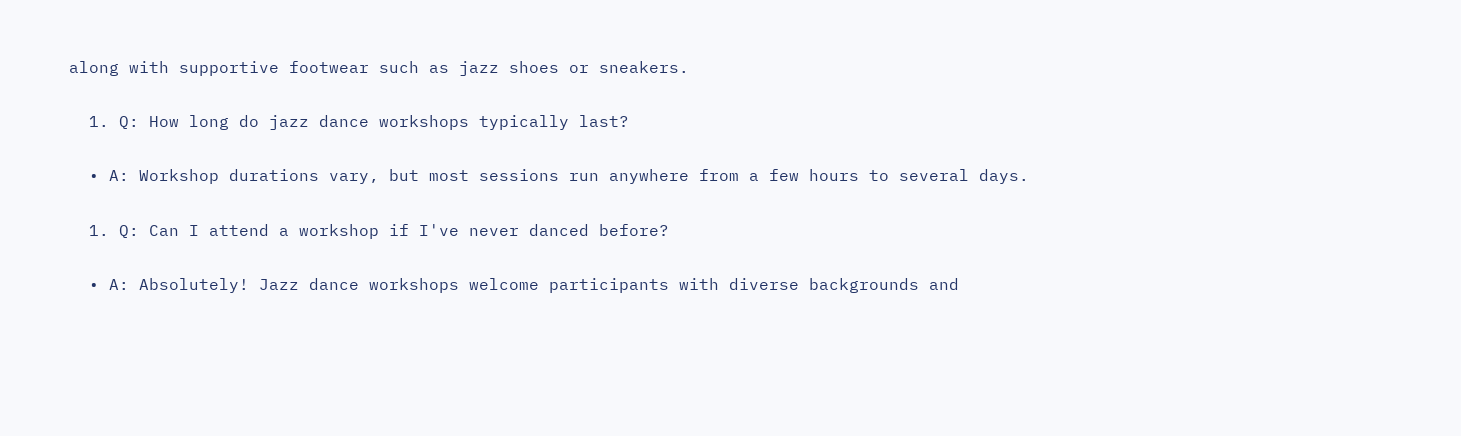along with supportive footwear such as jazz shoes or sneakers.

  1. Q: How long do jazz dance workshops typically last?

  • A: Workshop durations vary, but most sessions run anywhere from a few hours to several days.

  1. Q: Can I attend a workshop if I've never danced before?

  • A: Absolutely! Jazz dance workshops welcome participants with diverse backgrounds and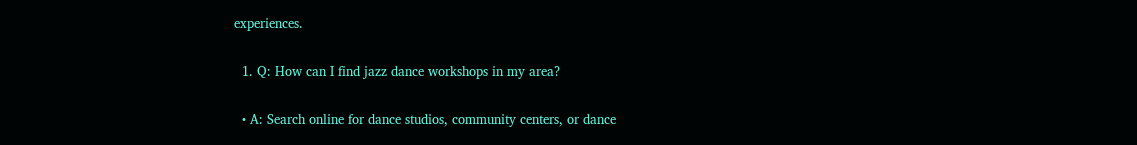experiences.

  1. Q: How can I find jazz dance workshops in my area?

  • A: Search online for dance studios, community centers, or dance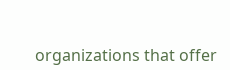organizations that offer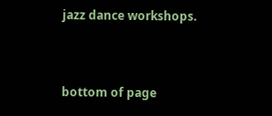jazz dance workshops.


bottom of page